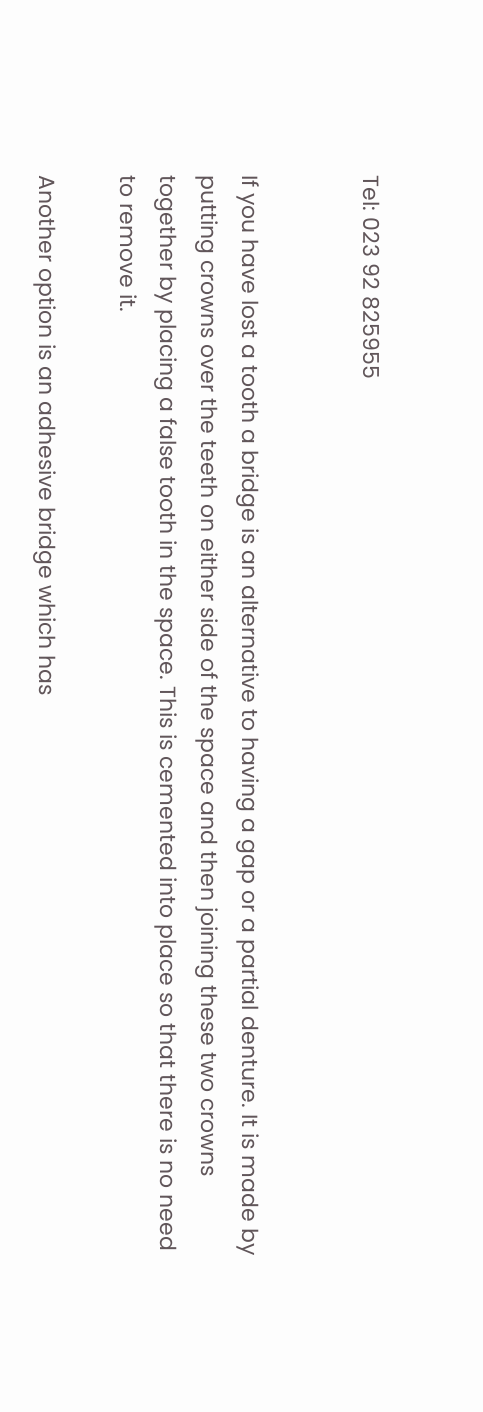Tel: 023 92 825955


If you have lost a tooth a bridge is an alternative to having a gap or a partial denture. It is made by putting crowns over the teeth on either side of the space and then joining these two crowns together by placing a false tooth in the space. This is cemented into place so that there is no need to remove it.

Another option is an adhesive bridge which has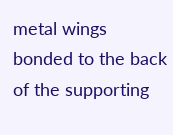metal wings bonded to the back of the supporting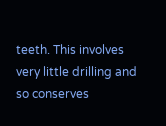teeth. This involves very little drilling and so conserves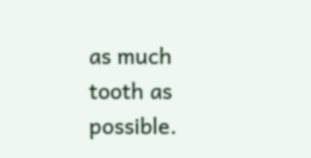as much tooth as possible.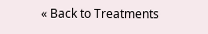« Back to Treatments